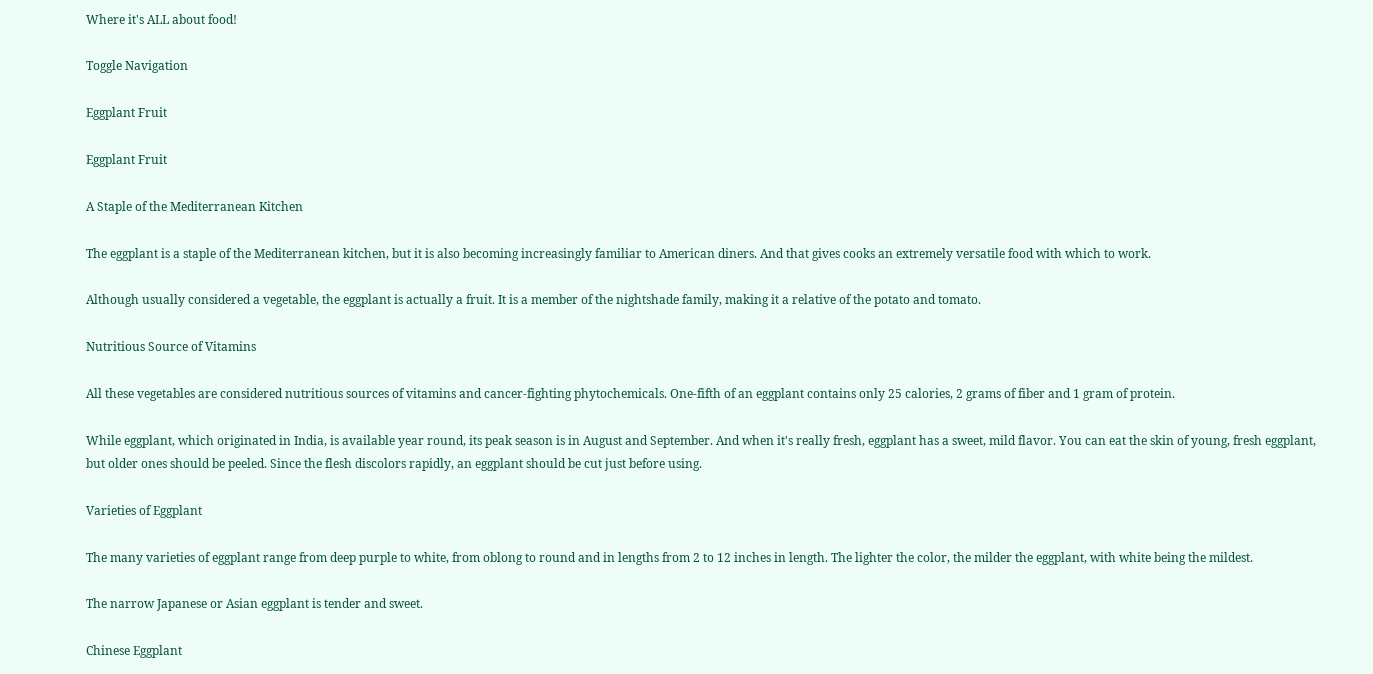Where it's ALL about food!

Toggle Navigation

Eggplant Fruit

Eggplant Fruit

A Staple of the Mediterranean Kitchen

The eggplant is a staple of the Mediterranean kitchen, but it is also becoming increasingly familiar to American diners. And that gives cooks an extremely versatile food with which to work.

Although usually considered a vegetable, the eggplant is actually a fruit. It is a member of the nightshade family, making it a relative of the potato and tomato.

Nutritious Source of Vitamins

All these vegetables are considered nutritious sources of vitamins and cancer-fighting phytochemicals. One-fifth of an eggplant contains only 25 calories, 2 grams of fiber and 1 gram of protein.

While eggplant, which originated in India, is available year round, its peak season is in August and September. And when it's really fresh, eggplant has a sweet, mild flavor. You can eat the skin of young, fresh eggplant, but older ones should be peeled. Since the flesh discolors rapidly, an eggplant should be cut just before using.

Varieties of Eggplant

The many varieties of eggplant range from deep purple to white, from oblong to round and in lengths from 2 to 12 inches in length. The lighter the color, the milder the eggplant, with white being the mildest.

The narrow Japanese or Asian eggplant is tender and sweet.

Chinese Eggplant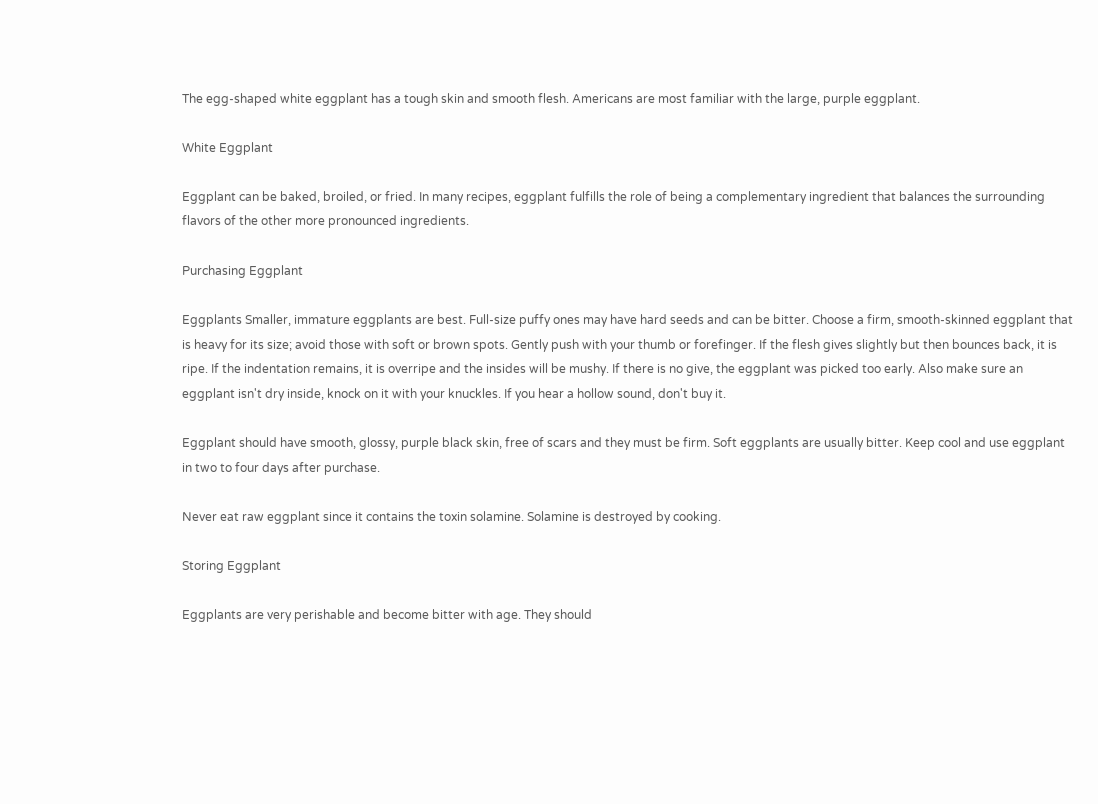The egg-shaped white eggplant has a tough skin and smooth flesh. Americans are most familiar with the large, purple eggplant.

White Eggplant

Eggplant can be baked, broiled, or fried. In many recipes, eggplant fulfills the role of being a complementary ingredient that balances the surrounding flavors of the other more pronounced ingredients.

Purchasing Eggplant

Eggplants Smaller, immature eggplants are best. Full-size puffy ones may have hard seeds and can be bitter. Choose a firm, smooth-skinned eggplant that is heavy for its size; avoid those with soft or brown spots. Gently push with your thumb or forefinger. If the flesh gives slightly but then bounces back, it is ripe. If the indentation remains, it is overripe and the insides will be mushy. If there is no give, the eggplant was picked too early. Also make sure an eggplant isn't dry inside, knock on it with your knuckles. If you hear a hollow sound, don't buy it.

Eggplant should have smooth, glossy, purple black skin, free of scars and they must be firm. Soft eggplants are usually bitter. Keep cool and use eggplant in two to four days after purchase.

Never eat raw eggplant since it contains the toxin solamine. Solamine is destroyed by cooking.

Storing Eggplant

Eggplants are very perishable and become bitter with age. They should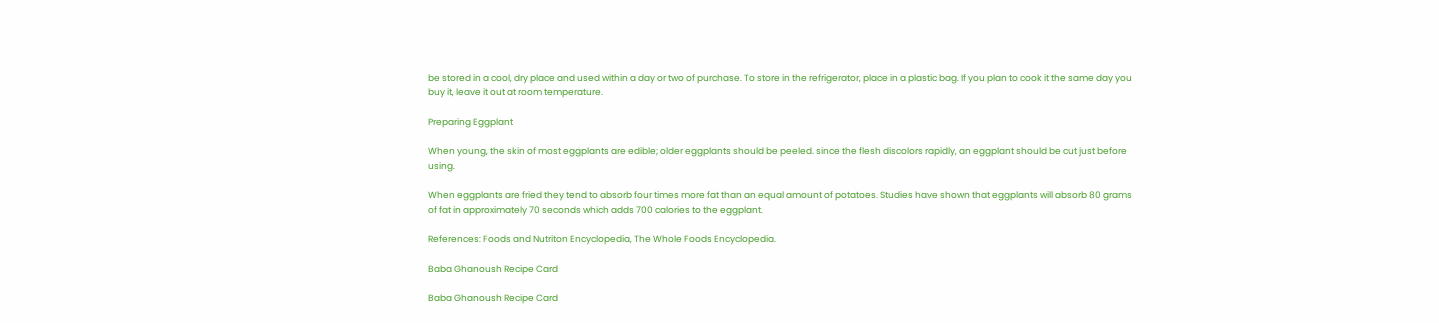be stored in a cool, dry place and used within a day or two of purchase. To store in the refrigerator, place in a plastic bag. If you plan to cook it the same day you buy it, leave it out at room temperature.

Preparing Eggplant

When young, the skin of most eggplants are edible; older eggplants should be peeled. since the flesh discolors rapidly, an eggplant should be cut just before using.

When eggplants are fried they tend to absorb four times more fat than an equal amount of potatoes. Studies have shown that eggplants will absorb 80 grams of fat in approximately 70 seconds which adds 700 calories to the eggplant.

References: Foods and Nutriton Encyclopedia, The Whole Foods Encyclopedia.

Baba Ghanoush Recipe Card

Baba Ghanoush Recipe Card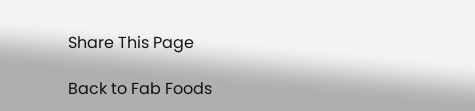Share This Page

Back to Fab Foods